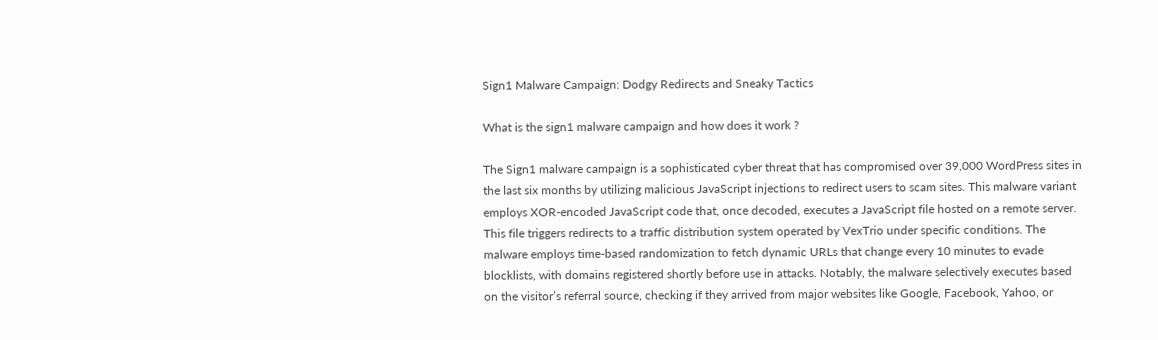Sign1 Malware Campaign: Dodgy Redirects and Sneaky Tactics

What is the sign1 malware campaign and how does it work ?

The Sign1 malware campaign is a sophisticated cyber threat that has compromised over 39,000 WordPress sites in the last six months by utilizing malicious JavaScript injections to redirect users to scam sites. This malware variant employs XOR-encoded JavaScript code that, once decoded, executes a JavaScript file hosted on a remote server. This file triggers redirects to a traffic distribution system operated by VexTrio under specific conditions. The malware employs time-based randomization to fetch dynamic URLs that change every 10 minutes to evade blocklists, with domains registered shortly before use in attacks. Notably, the malware selectively executes based on the visitor’s referral source, checking if they arrived from major websites like Google, Facebook, Yahoo, or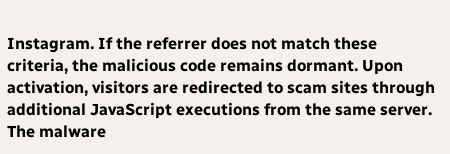Instagram. If the referrer does not match these criteria, the malicious code remains dormant. Upon activation, visitors are redirected to scam sites through additional JavaScript executions from the same server. The malware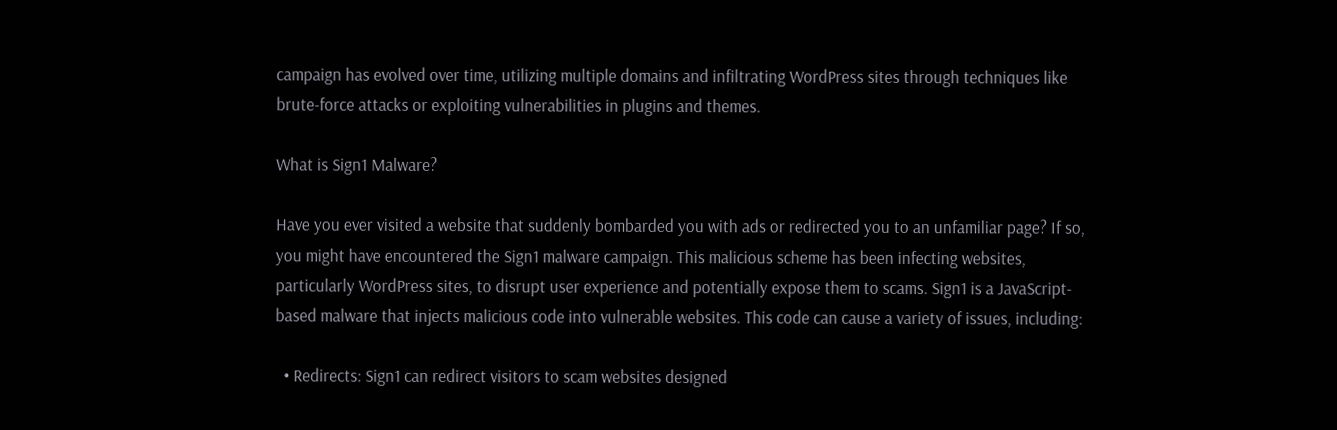campaign has evolved over time, utilizing multiple domains and infiltrating WordPress sites through techniques like brute-force attacks or exploiting vulnerabilities in plugins and themes.

What is Sign1 Malware?

Have you ever visited a website that suddenly bombarded you with ads or redirected you to an unfamiliar page? If so, you might have encountered the Sign1 malware campaign. This malicious scheme has been infecting websites, particularly WordPress sites, to disrupt user experience and potentially expose them to scams. Sign1 is a JavaScript-based malware that injects malicious code into vulnerable websites. This code can cause a variety of issues, including:

  • Redirects: Sign1 can redirect visitors to scam websites designed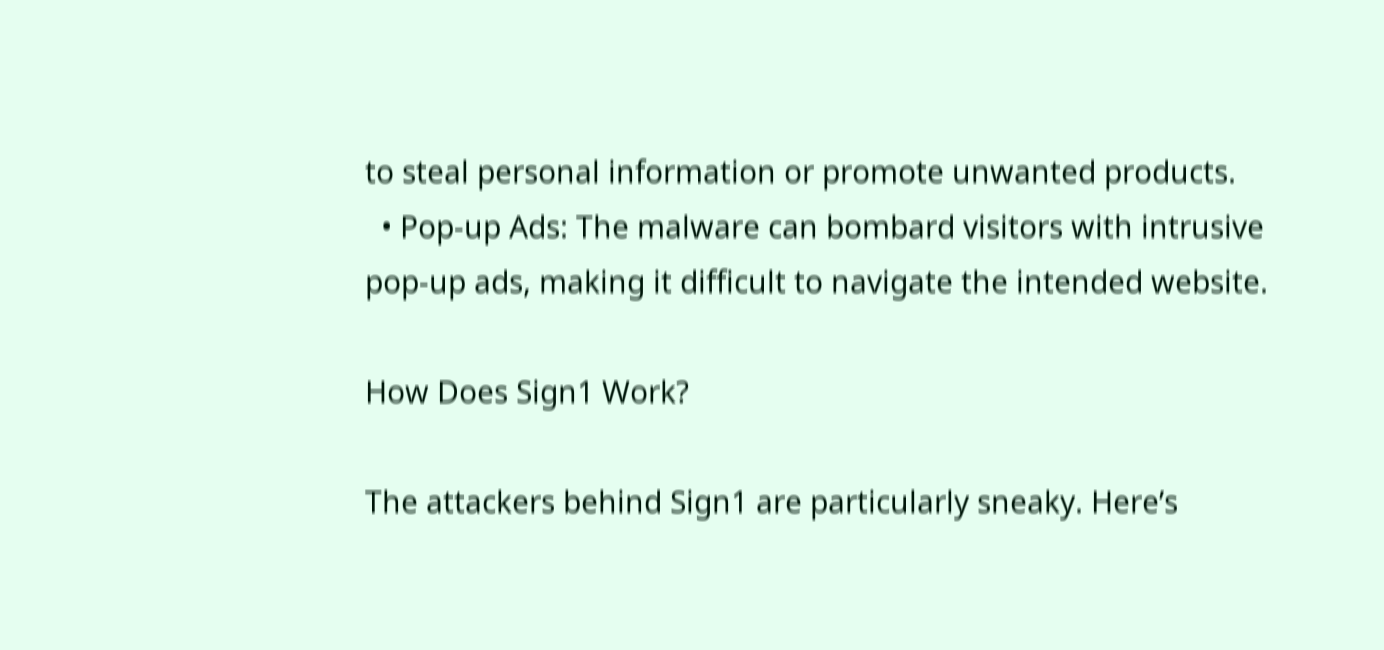to steal personal information or promote unwanted products.
  • Pop-up Ads: The malware can bombard visitors with intrusive pop-up ads, making it difficult to navigate the intended website.

How Does Sign1 Work?

The attackers behind Sign1 are particularly sneaky. Here’s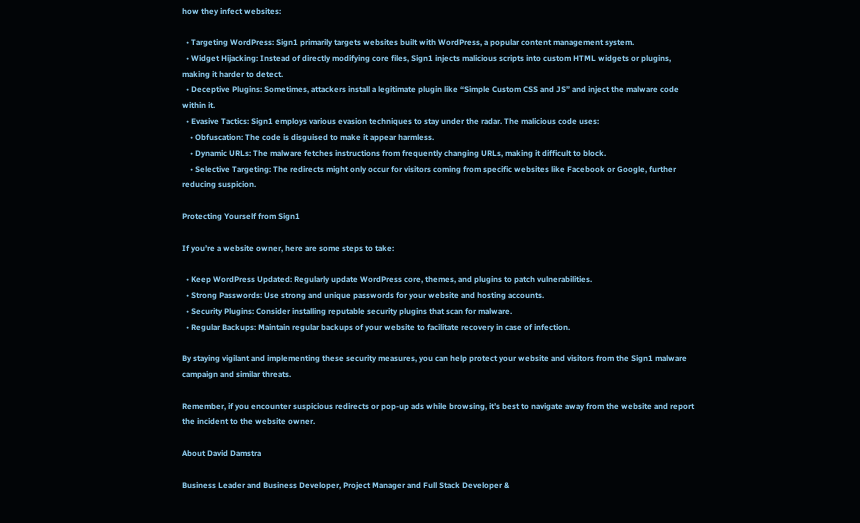how they infect websites:

  • Targeting WordPress: Sign1 primarily targets websites built with WordPress, a popular content management system.
  • Widget Hijacking: Instead of directly modifying core files, Sign1 injects malicious scripts into custom HTML widgets or plugins, making it harder to detect.
  • Deceptive Plugins: Sometimes, attackers install a legitimate plugin like “Simple Custom CSS and JS” and inject the malware code within it.
  • Evasive Tactics: Sign1 employs various evasion techniques to stay under the radar. The malicious code uses:
    • Obfuscation: The code is disguised to make it appear harmless.
    • Dynamic URLs: The malware fetches instructions from frequently changing URLs, making it difficult to block.
    • Selective Targeting: The redirects might only occur for visitors coming from specific websites like Facebook or Google, further reducing suspicion.

Protecting Yourself from Sign1

If you’re a website owner, here are some steps to take:

  • Keep WordPress Updated: Regularly update WordPress core, themes, and plugins to patch vulnerabilities.
  • Strong Passwords: Use strong and unique passwords for your website and hosting accounts.
  • Security Plugins: Consider installing reputable security plugins that scan for malware.
  • Regular Backups: Maintain regular backups of your website to facilitate recovery in case of infection.

By staying vigilant and implementing these security measures, you can help protect your website and visitors from the Sign1 malware campaign and similar threats.

Remember, if you encounter suspicious redirects or pop-up ads while browsing, it’s best to navigate away from the website and report the incident to the website owner.

About David Damstra

Business Leader and Business Developer, Project Manager and Full Stack Developer &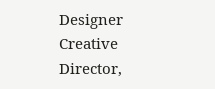Designer Creative Director,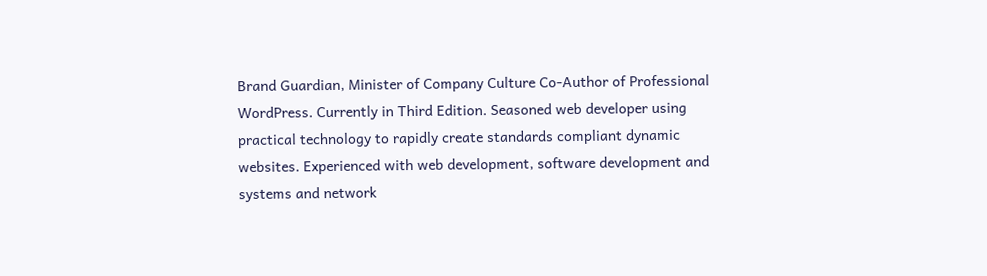Brand Guardian, Minister of Company Culture Co-Author of Professional WordPress. Currently in Third Edition. Seasoned web developer using practical technology to rapidly create standards compliant dynamic websites. Experienced with web development, software development and systems and network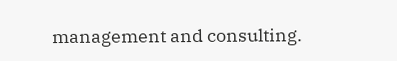management and consulting.